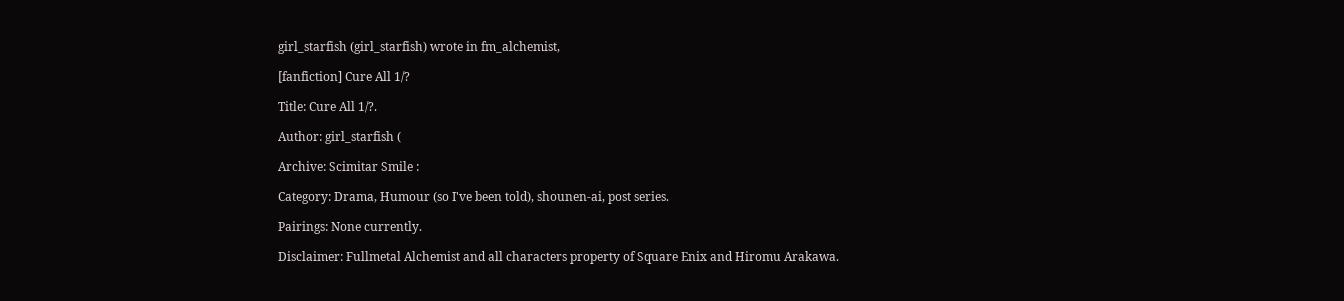girl_starfish (girl_starfish) wrote in fm_alchemist,

[fanfiction] Cure All 1/?

Title: Cure All 1/?.

Author: girl_starfish (

Archive: Scimitar Smile :

Category: Drama, Humour (so I've been told), shounen-ai, post series.

Pairings: None currently.

Disclaimer: Fullmetal Alchemist and all characters property of Square Enix and Hiromu Arakawa.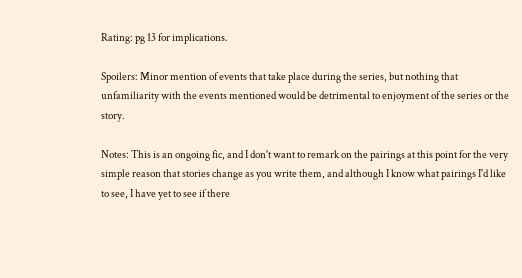Rating: pg 13 for implications.

Spoilers: Minor mention of events that take place during the series, but nothing that unfamiliarity with the events mentioned would be detrimental to enjoyment of the series or the story.

Notes: This is an ongoing fic, and I don't want to remark on the pairings at this point for the very simple reason that stories change as you write them, and although I know what pairings I'd like to see, I have yet to see if there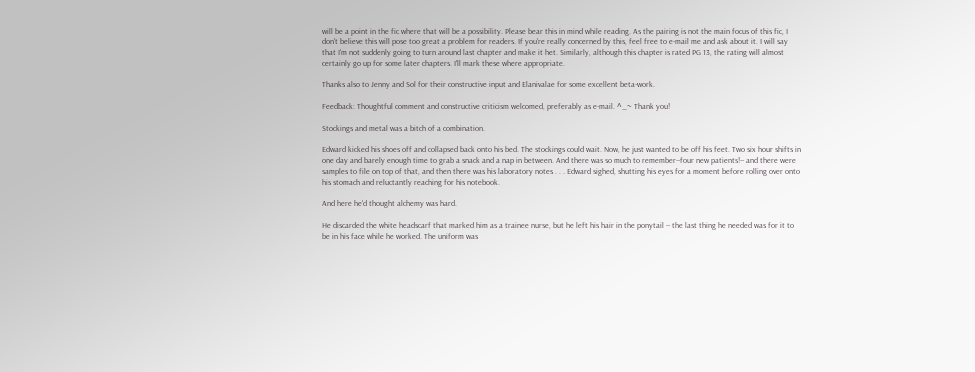will be a point in the fic where that will be a possibility. Please bear this in mind while reading. As the pairing is not the main focus of this fic, I don't believe this will pose too great a problem for readers. If you're really concerned by this, feel free to e-mail me and ask about it. I will say that I'm not suddenly going to turn around last chapter and make it het. Similarly, although this chapter is rated PG 13, the rating will almost certainly go up for some later chapters. I'll mark these where appropriate.

Thanks also to Jenny and Sol for their constructive input and Elanivalae for some excellent beta-work.

Feedback: Thoughtful comment and constructive criticism welcomed, preferably as e-mail. ^_~ Thank you!

Stockings and metal was a bitch of a combination.

Edward kicked his shoes off and collapsed back onto his bed. The stockings could wait. Now, he just wanted to be off his feet. Two six hour shifts in one day and barely enough time to grab a snack and a nap in between. And there was so much to remember--four new patients!-- and there were samples to file on top of that, and then there was his laboratory notes . . . Edward sighed, shutting his eyes for a moment before rolling over onto his stomach and reluctantly reaching for his notebook.

And here he'd thought alchemy was hard.

He discarded the white headscarf that marked him as a trainee nurse, but he left his hair in the ponytail -- the last thing he needed was for it to be in his face while he worked. The uniform was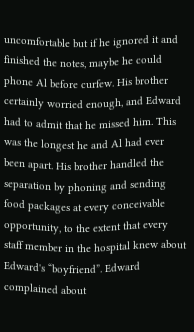uncomfortable but if he ignored it and finished the notes, maybe he could phone Al before curfew. His brother certainly worried enough, and Edward had to admit that he missed him. This was the longest he and Al had ever been apart. His brother handled the separation by phoning and sending food packages at every conceivable opportunity, to the extent that every staff member in the hospital knew about Edward's “boyfriend”. Edward complained about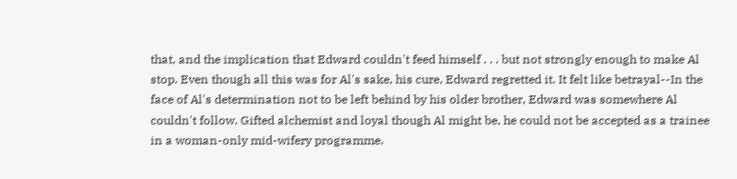that, and the implication that Edward couldn't feed himself . . . but not strongly enough to make Al stop. Even though all this was for Al's sake, his cure, Edward regretted it. It felt like betrayal--In the face of Al's determination not to be left behind by his older brother, Edward was somewhere Al couldn't follow. Gifted alchemist and loyal though Al might be, he could not be accepted as a trainee in a woman-only mid-wifery programme.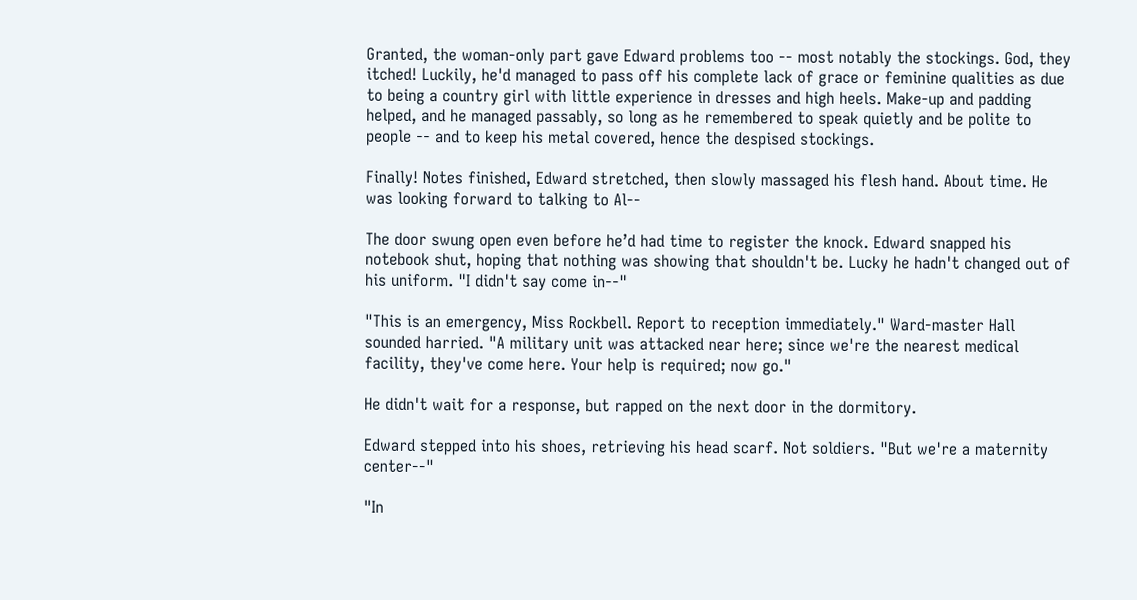Granted, the woman-only part gave Edward problems too -- most notably the stockings. God, they itched! Luckily, he'd managed to pass off his complete lack of grace or feminine qualities as due to being a country girl with little experience in dresses and high heels. Make-up and padding helped, and he managed passably, so long as he remembered to speak quietly and be polite to people -- and to keep his metal covered, hence the despised stockings.

Finally! Notes finished, Edward stretched, then slowly massaged his flesh hand. About time. He was looking forward to talking to Al--

The door swung open even before he’d had time to register the knock. Edward snapped his notebook shut, hoping that nothing was showing that shouldn't be. Lucky he hadn't changed out of his uniform. "I didn't say come in--"

"This is an emergency, Miss Rockbell. Report to reception immediately." Ward-master Hall sounded harried. "A military unit was attacked near here; since we're the nearest medical facility, they've come here. Your help is required; now go."

He didn't wait for a response, but rapped on the next door in the dormitory.

Edward stepped into his shoes, retrieving his head scarf. Not soldiers. "But we're a maternity center--"

"In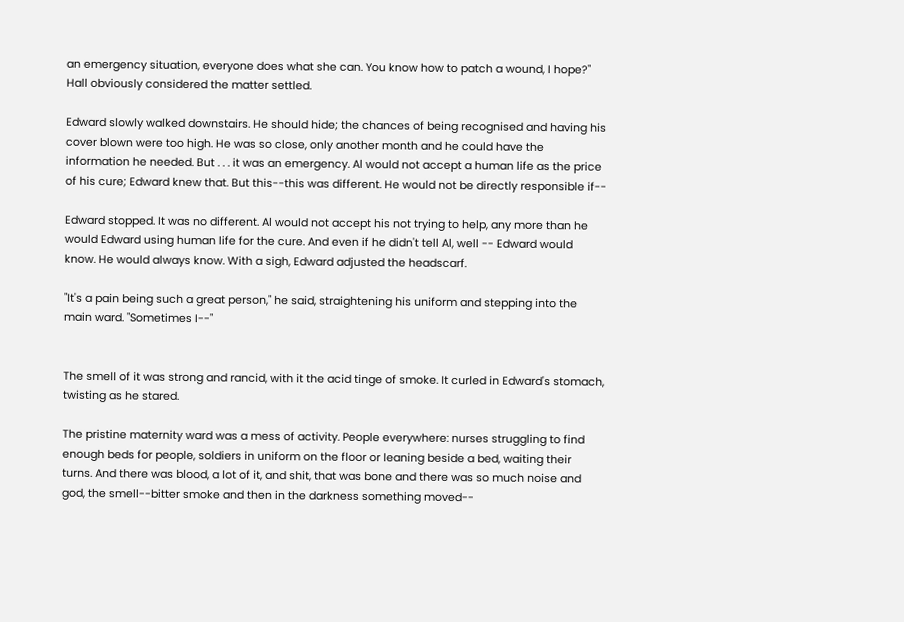an emergency situation, everyone does what she can. You know how to patch a wound, I hope?" Hall obviously considered the matter settled.

Edward slowly walked downstairs. He should hide; the chances of being recognised and having his cover blown were too high. He was so close, only another month and he could have the information he needed. But . . . it was an emergency. Al would not accept a human life as the price of his cure; Edward knew that. But this--this was different. He would not be directly responsible if--

Edward stopped. It was no different. Al would not accept his not trying to help, any more than he would Edward using human life for the cure. And even if he didn't tell Al, well -- Edward would know. He would always know. With a sigh, Edward adjusted the headscarf.

"It's a pain being such a great person," he said, straightening his uniform and stepping into the main ward. "Sometimes I--"


The smell of it was strong and rancid, with it the acid tinge of smoke. It curled in Edward's stomach, twisting as he stared.

The pristine maternity ward was a mess of activity. People everywhere: nurses struggling to find enough beds for people, soldiers in uniform on the floor or leaning beside a bed, waiting their turns. And there was blood, a lot of it, and shit, that was bone and there was so much noise and god, the smell--bitter smoke and then in the darkness something moved--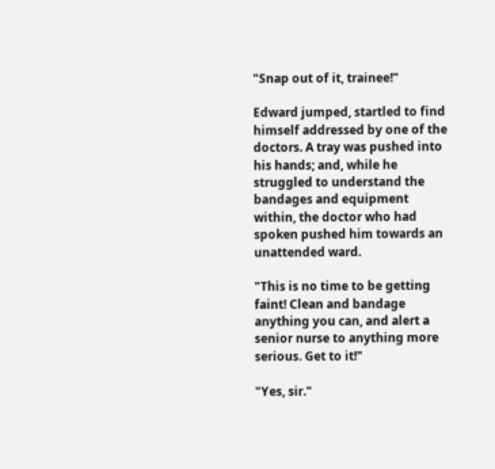"Snap out of it, trainee!"

Edward jumped, startled to find himself addressed by one of the doctors. A tray was pushed into his hands; and, while he struggled to understand the bandages and equipment within, the doctor who had spoken pushed him towards an unattended ward.

"This is no time to be getting faint! Clean and bandage anything you can, and alert a senior nurse to anything more serious. Get to it!"

"Yes, sir."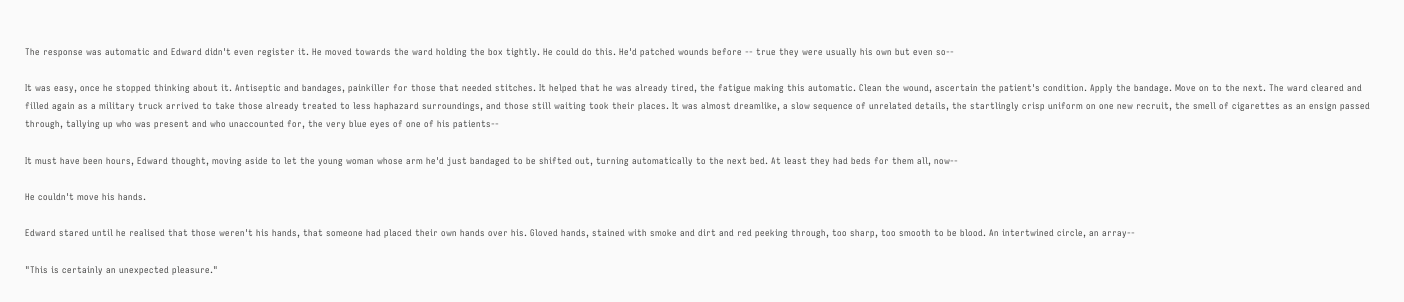The response was automatic and Edward didn't even register it. He moved towards the ward holding the box tightly. He could do this. He'd patched wounds before -- true they were usually his own but even so--

It was easy, once he stopped thinking about it. Antiseptic and bandages, painkiller for those that needed stitches. It helped that he was already tired, the fatigue making this automatic. Clean the wound, ascertain the patient's condition. Apply the bandage. Move on to the next. The ward cleared and filled again as a military truck arrived to take those already treated to less haphazard surroundings, and those still waiting took their places. It was almost dreamlike, a slow sequence of unrelated details, the startlingly crisp uniform on one new recruit, the smell of cigarettes as an ensign passed through, tallying up who was present and who unaccounted for, the very blue eyes of one of his patients--

It must have been hours, Edward thought, moving aside to let the young woman whose arm he'd just bandaged to be shifted out, turning automatically to the next bed. At least they had beds for them all, now--

He couldn't move his hands.

Edward stared until he realised that those weren't his hands, that someone had placed their own hands over his. Gloved hands, stained with smoke and dirt and red peeking through, too sharp, too smooth to be blood. An intertwined circle, an array--

"This is certainly an unexpected pleasure."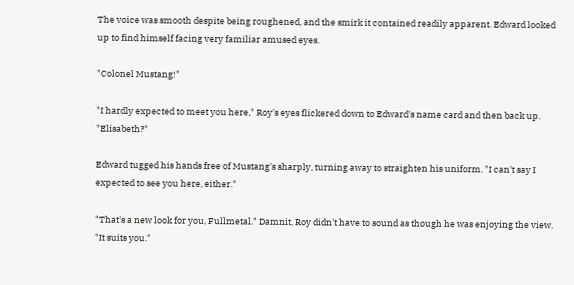The voice was smooth despite being roughened, and the smirk it contained readily apparent. Edward looked up to find himself facing very familiar amused eyes.

"Colonel Mustang!"

"I hardly expected to meet you here," Roy's eyes flickered down to Edward's name card and then back up. "Elisabeth?"

Edward tugged his hands free of Mustang's sharply, turning away to straighten his uniform. "I can't say I expected to see you here, either."

"That's a new look for you, Fullmetal." Damnit, Roy didn't have to sound as though he was enjoying the view. "It suits you."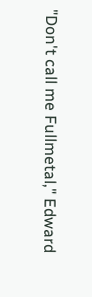"Don't call me Fullmetal," Edward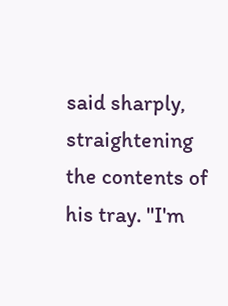said sharply, straightening the contents of his tray. "I'm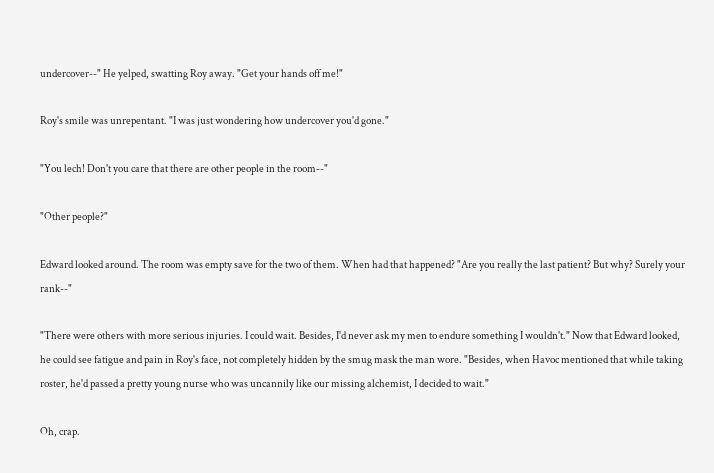undercover--" He yelped, swatting Roy away. "Get your hands off me!"

Roy's smile was unrepentant. "I was just wondering how undercover you'd gone."

"You lech! Don't you care that there are other people in the room--"

"Other people?"

Edward looked around. The room was empty save for the two of them. When had that happened? "Are you really the last patient? But why? Surely your rank--"

"There were others with more serious injuries. I could wait. Besides, I'd never ask my men to endure something I wouldn't." Now that Edward looked, he could see fatigue and pain in Roy's face, not completely hidden by the smug mask the man wore. "Besides, when Havoc mentioned that while taking roster, he'd passed a pretty young nurse who was uncannily like our missing alchemist, I decided to wait."

Oh, crap.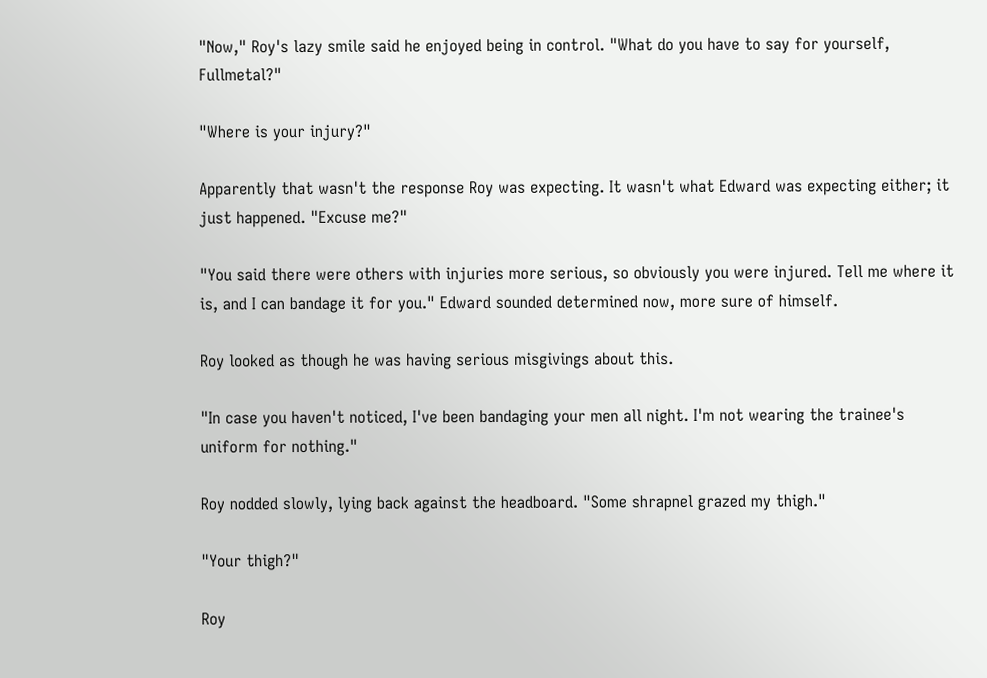"Now," Roy's lazy smile said he enjoyed being in control. "What do you have to say for yourself, Fullmetal?"

"Where is your injury?"

Apparently that wasn't the response Roy was expecting. It wasn't what Edward was expecting either; it just happened. "Excuse me?"

"You said there were others with injuries more serious, so obviously you were injured. Tell me where it is, and I can bandage it for you." Edward sounded determined now, more sure of himself.

Roy looked as though he was having serious misgivings about this.

"In case you haven't noticed, I've been bandaging your men all night. I'm not wearing the trainee's uniform for nothing."

Roy nodded slowly, lying back against the headboard. "Some shrapnel grazed my thigh."

"Your thigh?"

Roy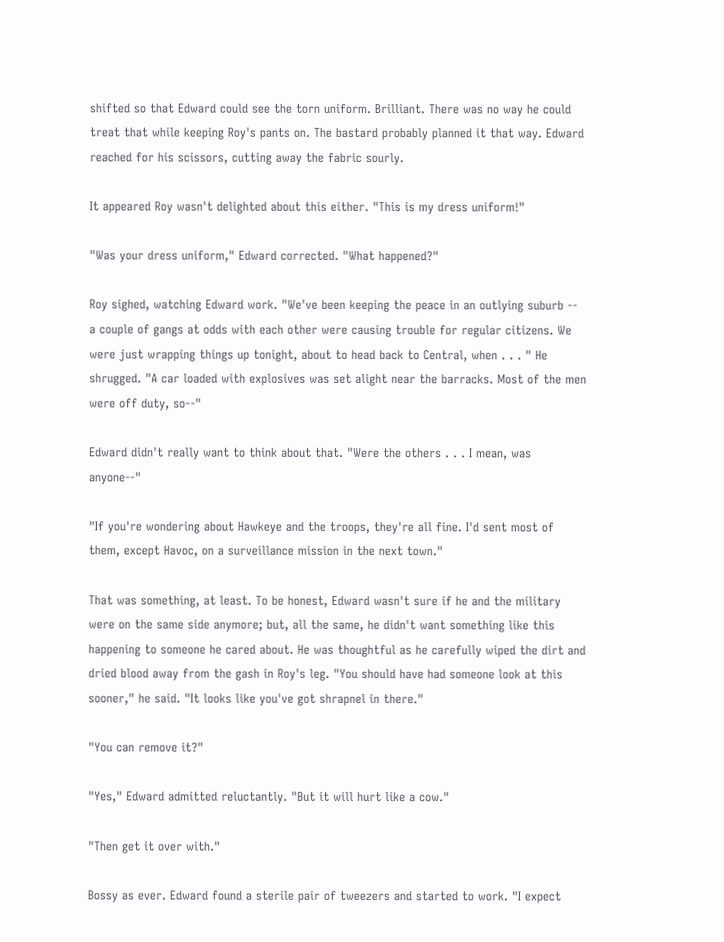shifted so that Edward could see the torn uniform. Brilliant. There was no way he could treat that while keeping Roy's pants on. The bastard probably planned it that way. Edward reached for his scissors, cutting away the fabric sourly.

It appeared Roy wasn't delighted about this either. "This is my dress uniform!"

"Was your dress uniform," Edward corrected. "What happened?"

Roy sighed, watching Edward work. "We've been keeping the peace in an outlying suburb -- a couple of gangs at odds with each other were causing trouble for regular citizens. We were just wrapping things up tonight, about to head back to Central, when . . . " He shrugged. "A car loaded with explosives was set alight near the barracks. Most of the men were off duty, so--"

Edward didn't really want to think about that. "Were the others . . . I mean, was anyone--"

"If you're wondering about Hawkeye and the troops, they're all fine. I'd sent most of them, except Havoc, on a surveillance mission in the next town."

That was something, at least. To be honest, Edward wasn't sure if he and the military were on the same side anymore; but, all the same, he didn't want something like this happening to someone he cared about. He was thoughtful as he carefully wiped the dirt and dried blood away from the gash in Roy's leg. "You should have had someone look at this sooner," he said. "It looks like you've got shrapnel in there."

"You can remove it?"

"Yes," Edward admitted reluctantly. "But it will hurt like a cow."

"Then get it over with."

Bossy as ever. Edward found a sterile pair of tweezers and started to work. "I expect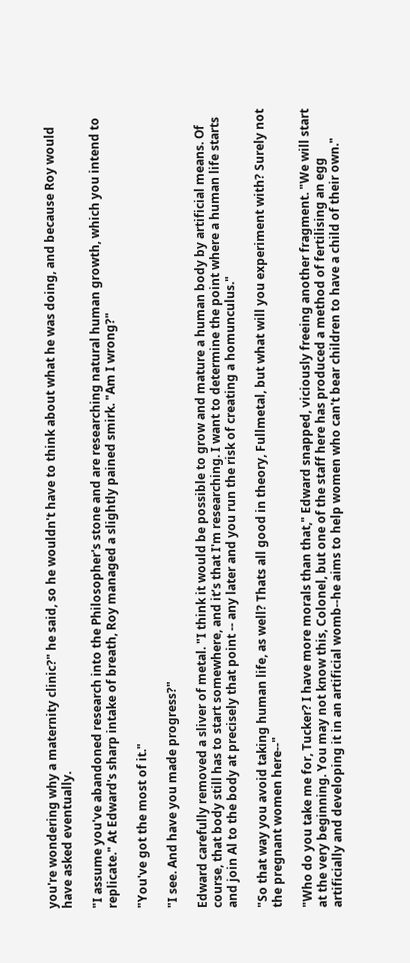you're wondering why a maternity clinic?" he said, so he wouldn't have to think about what he was doing, and because Roy would have asked eventually.

"I assume you've abandoned research into the Philosopher's stone and are researching natural human growth, which you intend to replicate." At Edward's sharp intake of breath, Roy managed a slightly pained smirk. "Am I wrong?"

"You've got the most of it."

"I see. And have you made progress?"

Edward carefully removed a sliver of metal. "I think it would be possible to grow and mature a human body by artificial means. Of course, that body still has to start somewhere, and it’s that I'm researching. I want to determine the point where a human life starts and join Al to the body at precisely that point -- any later and you run the risk of creating a homunculus."

"So that way you avoid taking human life, as well? Thats all good in theory, Fullmetal, but what will you experiment with? Surely not the pregnant women here--"

"Who do you take me for, Tucker? I have more morals than that," Edward snapped, viciously freeing another fragment. "We will start at the very beginning. You may not know this, Colonel, but one of the staff here has produced a method of fertilising an egg artificially and developing it in an artificial womb--he aims to help women who can't bear children to have a child of their own."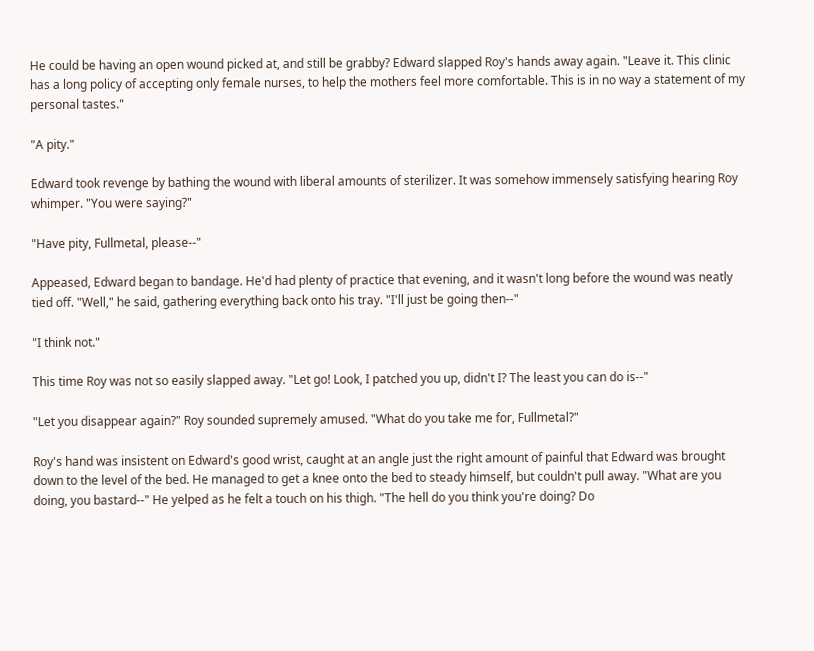He could be having an open wound picked at, and still be grabby? Edward slapped Roy's hands away again. "Leave it. This clinic has a long policy of accepting only female nurses, to help the mothers feel more comfortable. This is in no way a statement of my personal tastes."

"A pity."

Edward took revenge by bathing the wound with liberal amounts of sterilizer. It was somehow immensely satisfying hearing Roy whimper. "You were saying?"

"Have pity, Fullmetal, please--"

Appeased, Edward began to bandage. He'd had plenty of practice that evening, and it wasn't long before the wound was neatly tied off. "Well," he said, gathering everything back onto his tray. "I'll just be going then--"

"I think not."

This time Roy was not so easily slapped away. "Let go! Look, I patched you up, didn't I? The least you can do is--"

"Let you disappear again?" Roy sounded supremely amused. "What do you take me for, Fullmetal?"

Roy's hand was insistent on Edward's good wrist, caught at an angle just the right amount of painful that Edward was brought down to the level of the bed. He managed to get a knee onto the bed to steady himself, but couldn't pull away. "What are you doing, you bastard--" He yelped as he felt a touch on his thigh. "The hell do you think you're doing? Do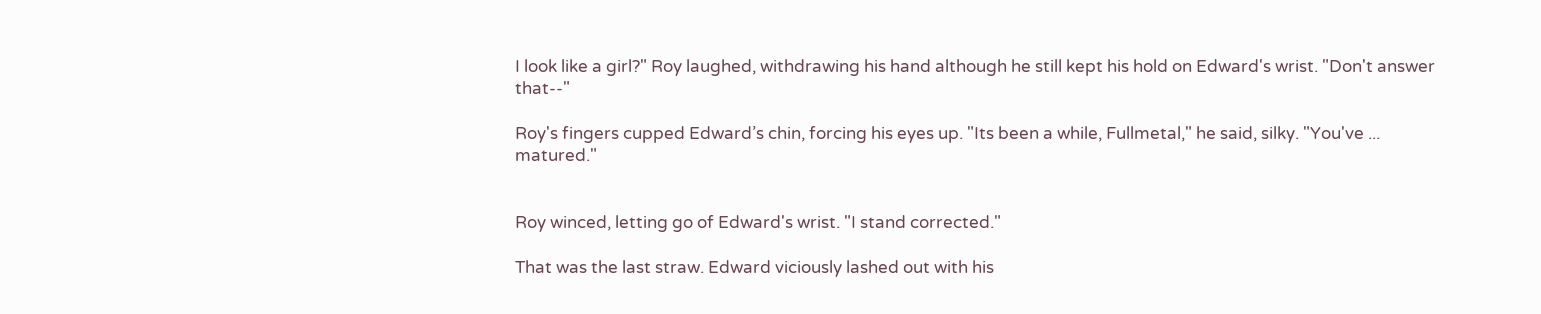I look like a girl?" Roy laughed, withdrawing his hand although he still kept his hold on Edward's wrist. "Don't answer that--"

Roy's fingers cupped Edward’s chin, forcing his eyes up. "Its been a while, Fullmetal," he said, silky. "You've ... matured."


Roy winced, letting go of Edward's wrist. "I stand corrected."

That was the last straw. Edward viciously lashed out with his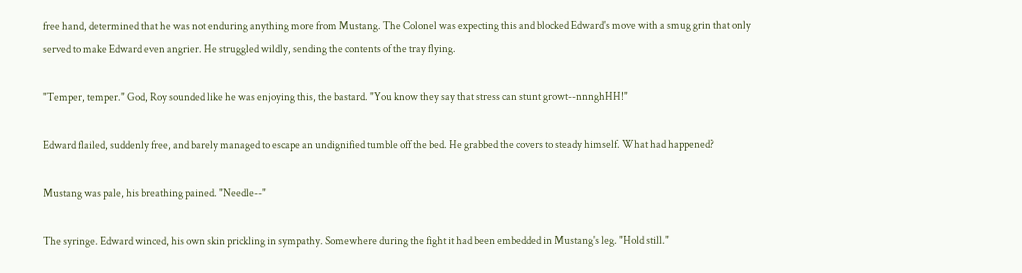free hand, determined that he was not enduring anything more from Mustang. The Colonel was expecting this and blocked Edward's move with a smug grin that only served to make Edward even angrier. He struggled wildly, sending the contents of the tray flying.

"Temper, temper." God, Roy sounded like he was enjoying this, the bastard. "You know they say that stress can stunt growt--nnnghHH!"

Edward flailed, suddenly free, and barely managed to escape an undignified tumble off the bed. He grabbed the covers to steady himself. What had happened?

Mustang was pale, his breathing pained. "Needle--"

The syringe. Edward winced, his own skin prickling in sympathy. Somewhere during the fight it had been embedded in Mustang's leg. "Hold still."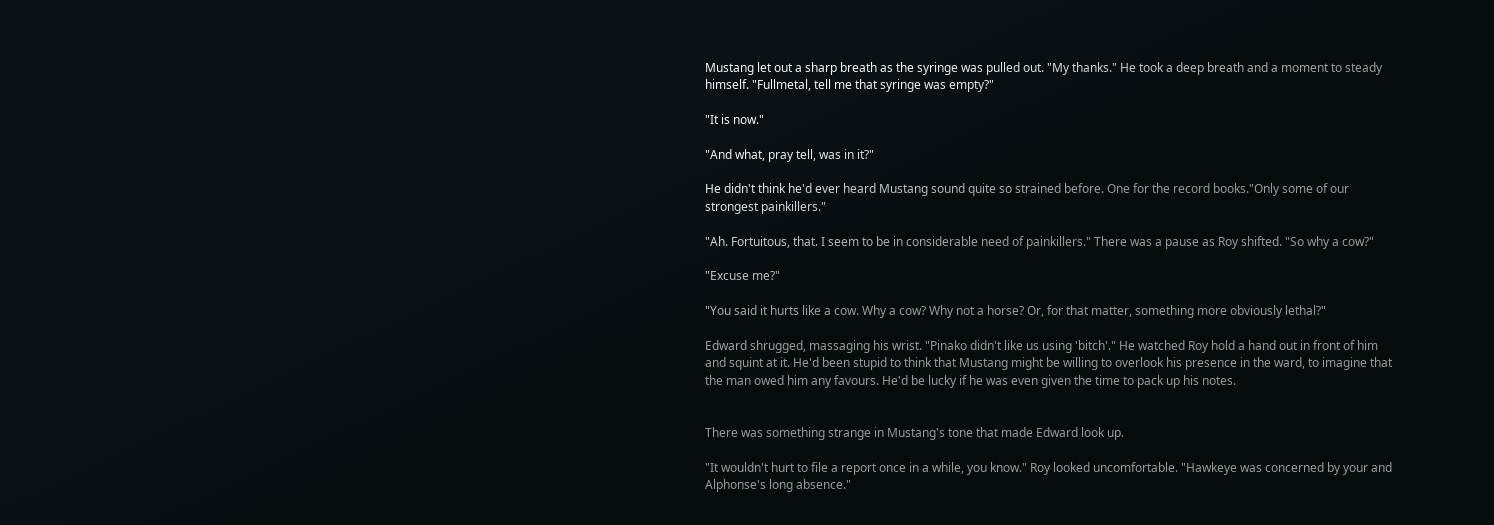Mustang let out a sharp breath as the syringe was pulled out. "My thanks." He took a deep breath and a moment to steady himself. "Fullmetal, tell me that syringe was empty?"

"It is now."

"And what, pray tell, was in it?"

He didn't think he'd ever heard Mustang sound quite so strained before. One for the record books."Only some of our strongest painkillers."

"Ah. Fortuitous, that. I seem to be in considerable need of painkillers." There was a pause as Roy shifted. "So why a cow?"

"Excuse me?"

"You said it hurts like a cow. Why a cow? Why not a horse? Or, for that matter, something more obviously lethal?"

Edward shrugged, massaging his wrist. "Pinako didn't like us using 'bitch'." He watched Roy hold a hand out in front of him and squint at it. He'd been stupid to think that Mustang might be willing to overlook his presence in the ward, to imagine that the man owed him any favours. He'd be lucky if he was even given the time to pack up his notes.


There was something strange in Mustang's tone that made Edward look up.

"It wouldn't hurt to file a report once in a while, you know." Roy looked uncomfortable. "Hawkeye was concerned by your and Alphonse's long absence."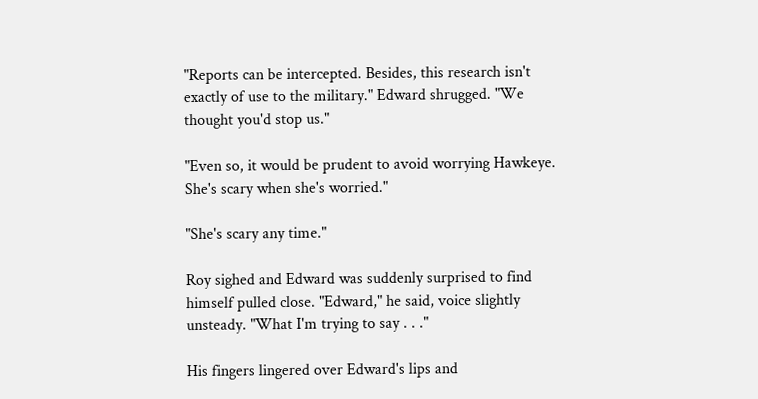"Reports can be intercepted. Besides, this research isn't exactly of use to the military." Edward shrugged. "We thought you'd stop us."

"Even so, it would be prudent to avoid worrying Hawkeye. She's scary when she's worried."

"She's scary any time."

Roy sighed and Edward was suddenly surprised to find himself pulled close. "Edward," he said, voice slightly unsteady. "What I'm trying to say . . ."

His fingers lingered over Edward's lips and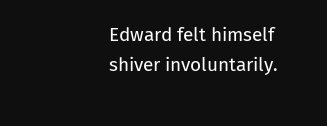Edward felt himself shiver involuntarily.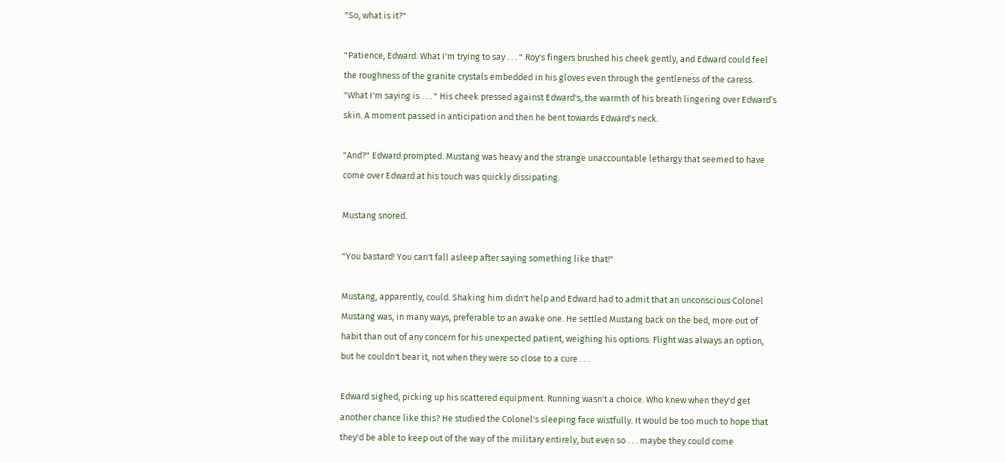"So, what is it?"

"Patience, Edward. What I'm trying to say . . . " Roy's fingers brushed his cheek gently, and Edward could feel the roughness of the granite crystals embedded in his gloves even through the gentleness of the caress. "What I'm saying is . . . " His cheek pressed against Edward's, the warmth of his breath lingering over Edward’s skin. A moment passed in anticipation and then he bent towards Edward's neck.

"And?" Edward prompted. Mustang was heavy and the strange unaccountable lethargy that seemed to have come over Edward at his touch was quickly dissipating.

Mustang snored.

"You bastard! You can't fall asleep after saying something like that!"

Mustang, apparently, could. Shaking him didn't help and Edward had to admit that an unconscious Colonel Mustang was, in many ways, preferable to an awake one. He settled Mustang back on the bed, more out of habit than out of any concern for his unexpected patient, weighing his options. Flight was always an option, but he couldn't bear it, not when they were so close to a cure . . .

Edward sighed, picking up his scattered equipment. Running wasn't a choice. Who knew when they'd get another chance like this? He studied the Colonel's sleeping face wistfully. It would be too much to hope that they'd be able to keep out of the way of the military entirely, but even so . . . maybe they could come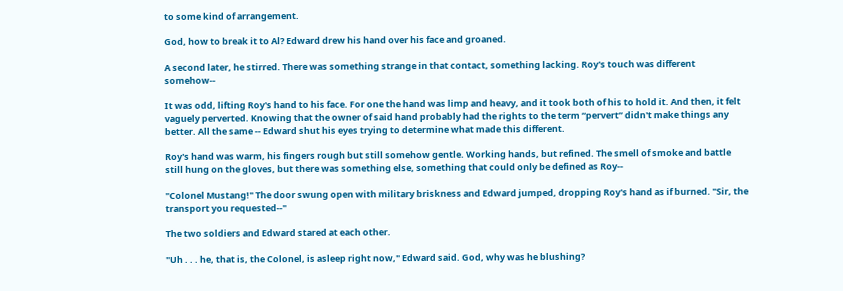to some kind of arrangement.

God, how to break it to Al? Edward drew his hand over his face and groaned.

A second later, he stirred. There was something strange in that contact, something lacking. Roy's touch was different somehow--

It was odd, lifting Roy's hand to his face. For one the hand was limp and heavy, and it took both of his to hold it. And then, it felt vaguely perverted. Knowing that the owner of said hand probably had the rights to the term “pervert” didn't make things any better. All the same -- Edward shut his eyes trying to determine what made this different.

Roy's hand was warm, his fingers rough but still somehow gentle. Working hands, but refined. The smell of smoke and battle still hung on the gloves, but there was something else, something that could only be defined as Roy--

"Colonel Mustang!" The door swung open with military briskness and Edward jumped, dropping Roy's hand as if burned. "Sir, the transport you requested--"

The two soldiers and Edward stared at each other.

"Uh . . . he, that is, the Colonel, is asleep right now," Edward said. God, why was he blushing?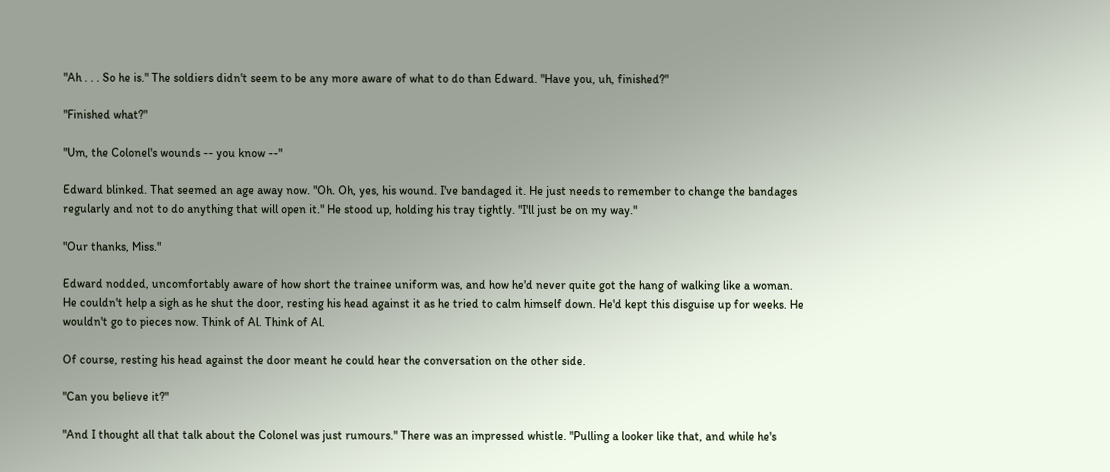"Ah . . . So he is." The soldiers didn't seem to be any more aware of what to do than Edward. "Have you, uh, finished?"

"Finished what?"

"Um, the Colonel's wounds -- you know --"

Edward blinked. That seemed an age away now. "Oh. Oh, yes, his wound. I've bandaged it. He just needs to remember to change the bandages regularly and not to do anything that will open it." He stood up, holding his tray tightly. "I'll just be on my way."

"Our thanks, Miss."

Edward nodded, uncomfortably aware of how short the trainee uniform was, and how he'd never quite got the hang of walking like a woman. He couldn't help a sigh as he shut the door, resting his head against it as he tried to calm himself down. He'd kept this disguise up for weeks. He wouldn't go to pieces now. Think of Al. Think of Al.

Of course, resting his head against the door meant he could hear the conversation on the other side.

"Can you believe it?"

"And I thought all that talk about the Colonel was just rumours." There was an impressed whistle. "Pulling a looker like that, and while he's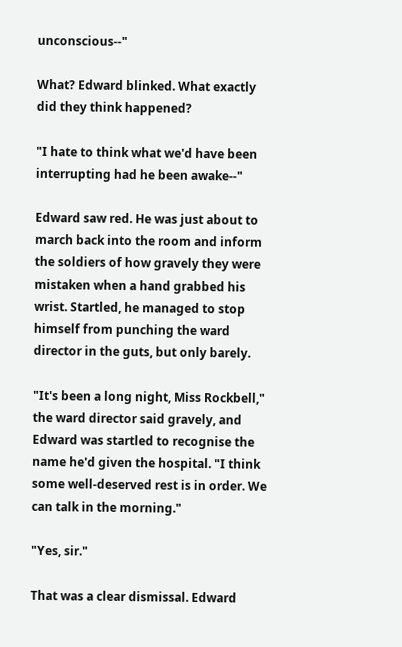unconscious--"

What? Edward blinked. What exactly did they think happened?

"I hate to think what we'd have been interrupting had he been awake--"

Edward saw red. He was just about to march back into the room and inform the soldiers of how gravely they were mistaken when a hand grabbed his wrist. Startled, he managed to stop himself from punching the ward director in the guts, but only barely.

"It's been a long night, Miss Rockbell," the ward director said gravely, and Edward was startled to recognise the name he'd given the hospital. "I think some well-deserved rest is in order. We can talk in the morning."

"Yes, sir."

That was a clear dismissal. Edward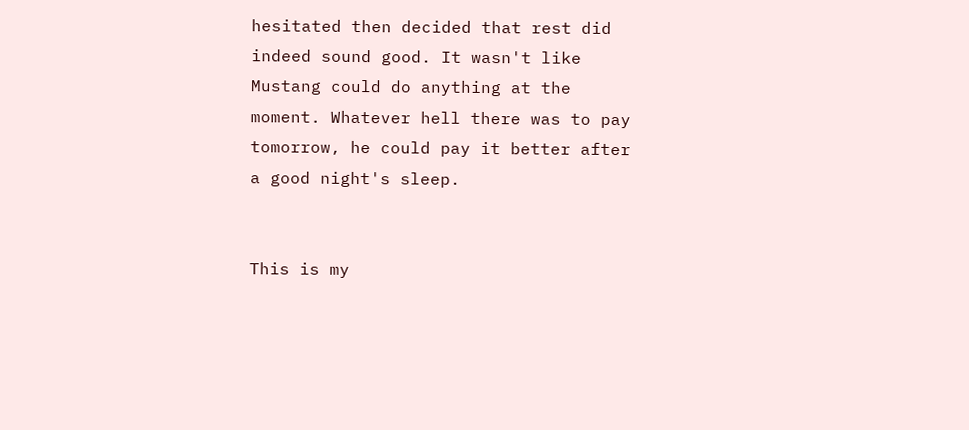hesitated then decided that rest did indeed sound good. It wasn't like Mustang could do anything at the moment. Whatever hell there was to pay tomorrow, he could pay it better after a good night's sleep.


This is my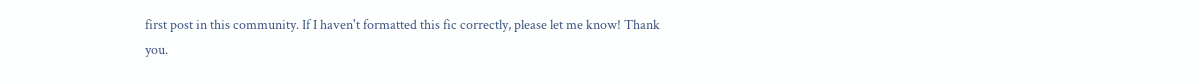first post in this community. If I haven't formatted this fic correctly, please let me know! Thank you.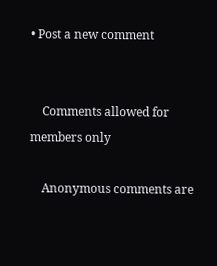• Post a new comment


    Comments allowed for members only

    Anonymous comments are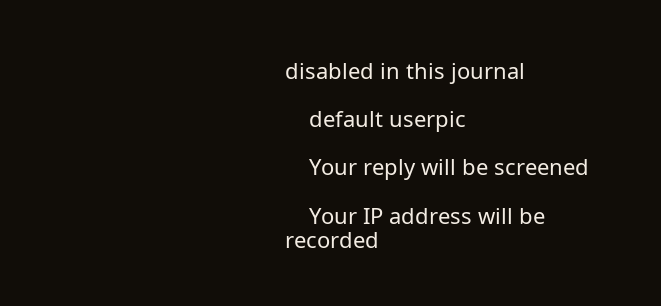disabled in this journal

    default userpic

    Your reply will be screened

    Your IP address will be recorded